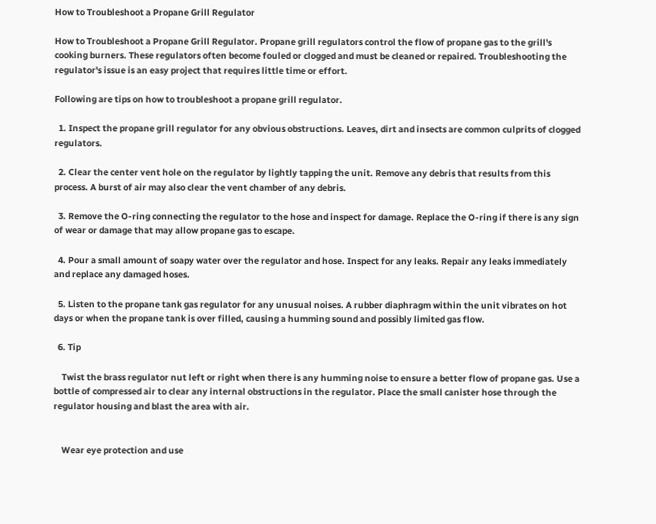How to Troubleshoot a Propane Grill Regulator

How to Troubleshoot a Propane Grill Regulator. Propane grill regulators control the flow of propane gas to the grill's cooking burners. These regulators often become fouled or clogged and must be cleaned or repaired. Troubleshooting the regulator's issue is an easy project that requires little time or effort.

Following are tips on how to troubleshoot a propane grill regulator.

  1. Inspect the propane grill regulator for any obvious obstructions. Leaves, dirt and insects are common culprits of clogged regulators.

  2. Clear the center vent hole on the regulator by lightly tapping the unit. Remove any debris that results from this process. A burst of air may also clear the vent chamber of any debris.

  3. Remove the O-ring connecting the regulator to the hose and inspect for damage. Replace the O-ring if there is any sign of wear or damage that may allow propane gas to escape.

  4. Pour a small amount of soapy water over the regulator and hose. Inspect for any leaks. Repair any leaks immediately and replace any damaged hoses.

  5. Listen to the propane tank gas regulator for any unusual noises. A rubber diaphragm within the unit vibrates on hot days or when the propane tank is over filled, causing a humming sound and possibly limited gas flow.

  6. Tip

    Twist the brass regulator nut left or right when there is any humming noise to ensure a better flow of propane gas. Use a bottle of compressed air to clear any internal obstructions in the regulator. Place the small canister hose through the regulator housing and blast the area with air.


    Wear eye protection and use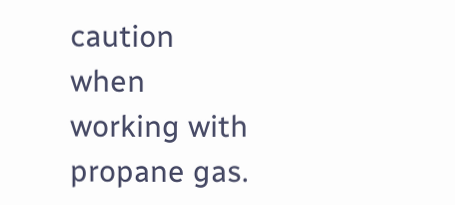caution when working with propane gas.